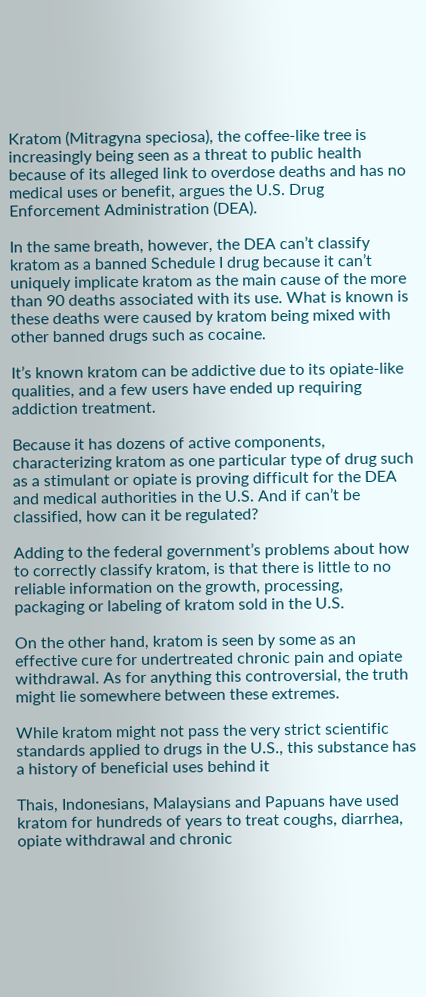Kratom (Mitragyna speciosa), the coffee-like tree is increasingly being seen as a threat to public health because of its alleged link to overdose deaths and has no medical uses or benefit, argues the U.S. Drug Enforcement Administration (DEA).

In the same breath, however, the DEA can’t classify kratom as a banned Schedule I drug because it can’t uniquely implicate kratom as the main cause of the more than 90 deaths associated with its use. What is known is these deaths were caused by kratom being mixed with other banned drugs such as cocaine.

It’s known kratom can be addictive due to its opiate-like qualities, and a few users have ended up requiring addiction treatment.

Because it has dozens of active components, characterizing kratom as one particular type of drug such as a stimulant or opiate is proving difficult for the DEA and medical authorities in the U.S. And if can’t be classified, how can it be regulated?

Adding to the federal government’s problems about how to correctly classify kratom, is that there is little to no reliable information on the growth, processing, packaging or labeling of kratom sold in the U.S.

On the other hand, kratom is seen by some as an effective cure for undertreated chronic pain and opiate withdrawal. As for anything this controversial, the truth might lie somewhere between these extremes.

While kratom might not pass the very strict scientific standards applied to drugs in the U.S., this substance has a history of beneficial uses behind it

Thais, Indonesians, Malaysians and Papuans have used kratom for hundreds of years to treat coughs, diarrhea, opiate withdrawal and chronic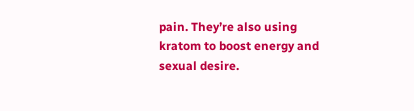pain. They’re also using kratom to boost energy and sexual desire.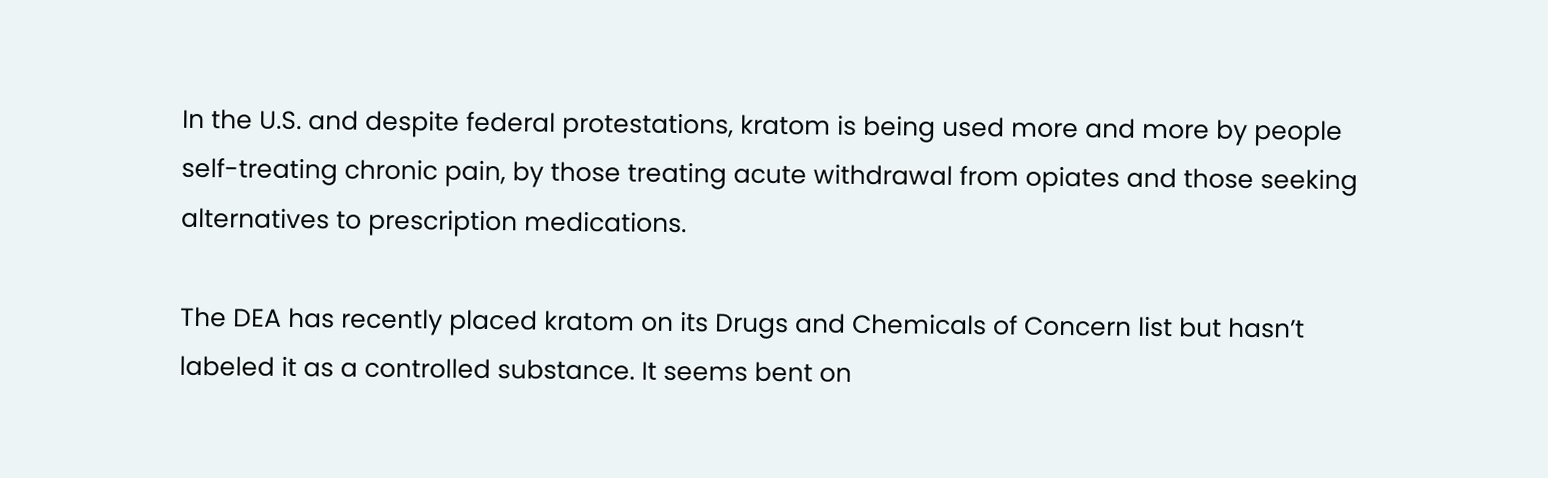In the U.S. and despite federal protestations, kratom is being used more and more by people self-treating chronic pain, by those treating acute withdrawal from opiates and those seeking alternatives to prescription medications.

The DEA has recently placed kratom on its Drugs and Chemicals of Concern list but hasn’t labeled it as a controlled substance. It seems bent on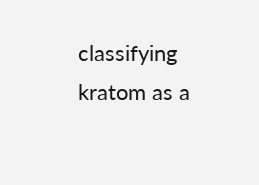classifying kratom as a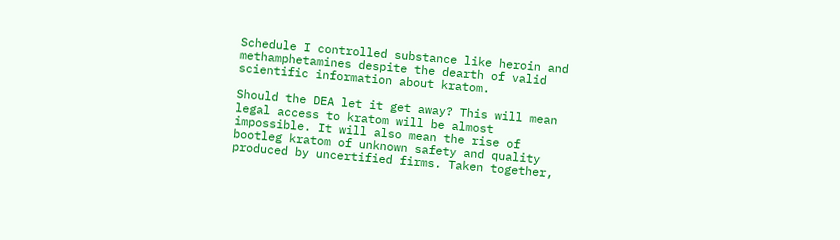Schedule I controlled substance like heroin and methamphetamines despite the dearth of valid scientific information about kratom.

Should the DEA let it get away? This will mean legal access to kratom will be almost impossible. It will also mean the rise of bootleg kratom of unknown safety and quality produced by uncertified firms. Taken together,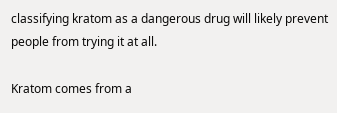classifying kratom as a dangerous drug will likely prevent people from trying it at all.

Kratom comes from a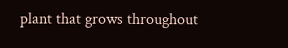plant that grows throughout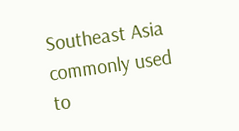Southeast Asia commonly used to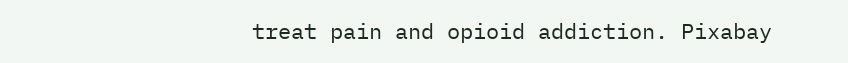treat pain and opioid addiction. Pixabay